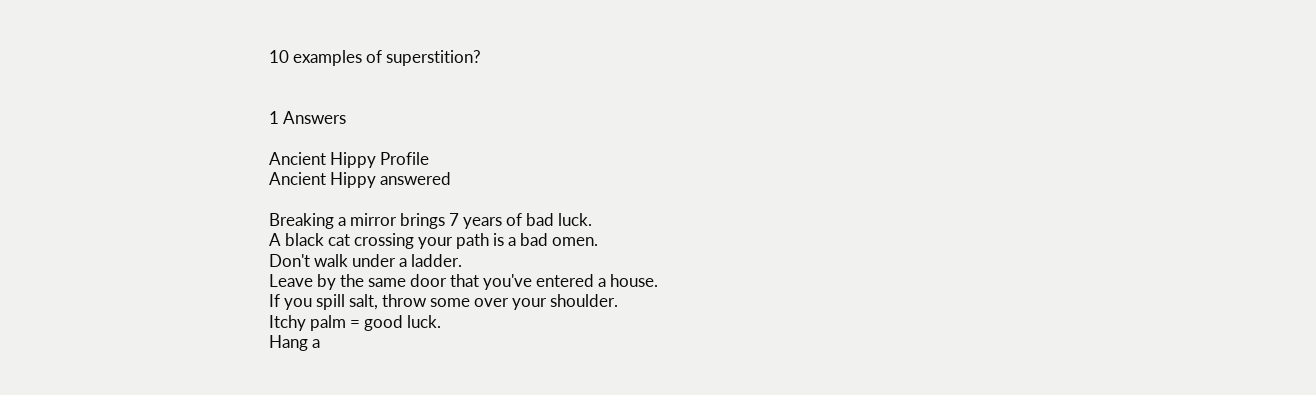10 examples of superstition?


1 Answers

Ancient Hippy Profile
Ancient Hippy answered

Breaking a mirror brings 7 years of bad luck.
A black cat crossing your path is a bad omen.
Don't walk under a ladder.
Leave by the same door that you've entered a house.
If you spill salt, throw some over your shoulder.
Itchy palm = good luck.
Hang a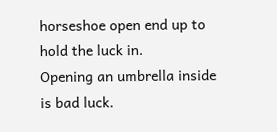horseshoe open end up to hold the luck in.
Opening an umbrella inside is bad luck.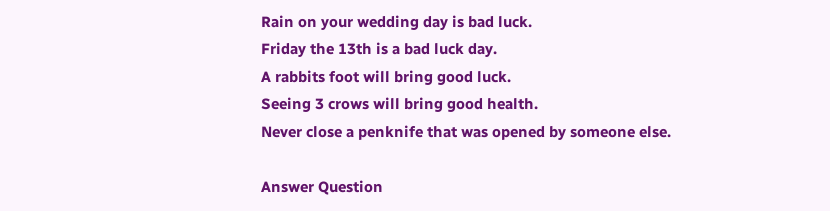Rain on your wedding day is bad luck.
Friday the 13th is a bad luck day.
A rabbits foot will bring good luck.
Seeing 3 crows will bring good health.
Never close a penknife that was opened by someone else.

Answer Question